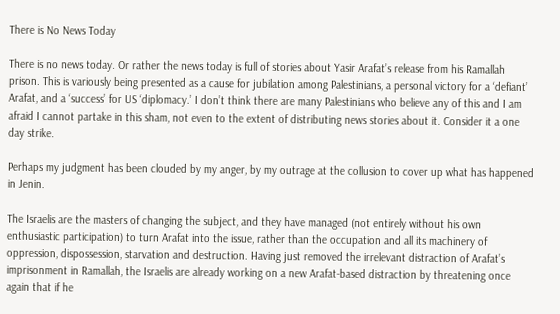There is No News Today

There is no news today. Or rather the news today is full of stories about Yasir Arafat’s release from his Ramallah prison. This is variously being presented as a cause for jubilation among Palestinians, a personal victory for a ‘defiant’ Arafat, and a ‘success’ for US ‘diplomacy.’ I don’t think there are many Palestinians who believe any of this and I am afraid I cannot partake in this sham, not even to the extent of distributing news stories about it. Consider it a one day strike.

Perhaps my judgment has been clouded by my anger, by my outrage at the collusion to cover up what has happened in Jenin.

The Israelis are the masters of changing the subject, and they have managed (not entirely without his own enthusiastic participation) to turn Arafat into the issue, rather than the occupation and all its machinery of oppression, dispossession, starvation and destruction. Having just removed the irrelevant distraction of Arafat’s
imprisonment in Ramallah, the Israelis are already working on a new Arafat-based distraction by threatening once again that if he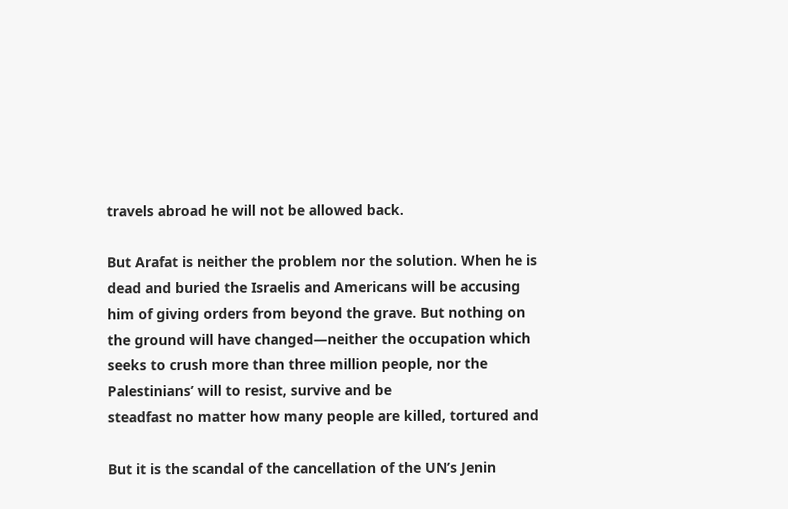travels abroad he will not be allowed back.

But Arafat is neither the problem nor the solution. When he is dead and buried the Israelis and Americans will be accusing him of giving orders from beyond the grave. But nothing on the ground will have changed—neither the occupation which seeks to crush more than three million people, nor the Palestinians’ will to resist, survive and be
steadfast no matter how many people are killed, tortured and

But it is the scandal of the cancellation of the UN’s Jenin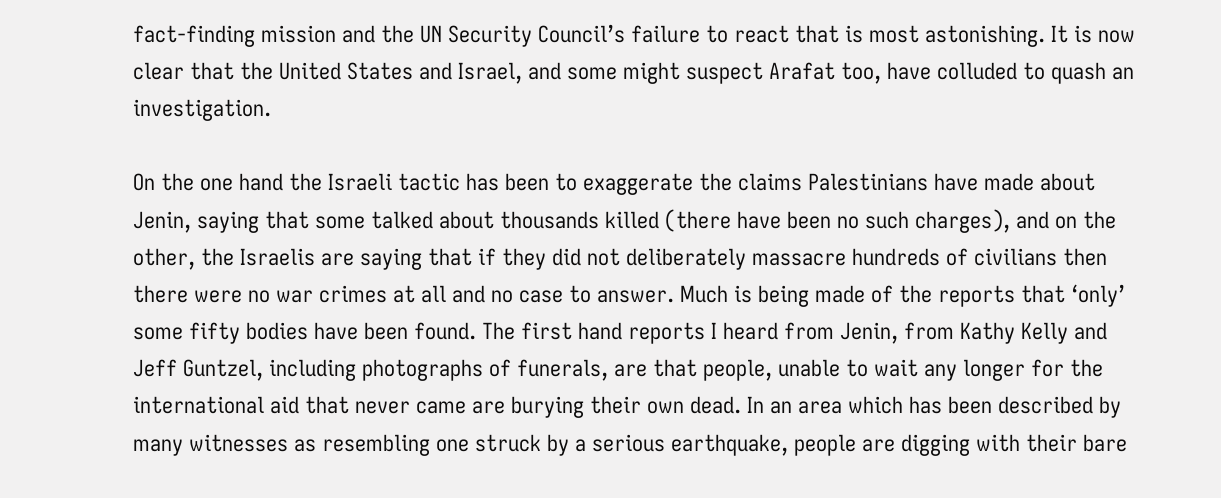fact-finding mission and the UN Security Council’s failure to react that is most astonishing. It is now clear that the United States and Israel, and some might suspect Arafat too, have colluded to quash an investigation.

On the one hand the Israeli tactic has been to exaggerate the claims Palestinians have made about Jenin, saying that some talked about thousands killed (there have been no such charges), and on the other, the Israelis are saying that if they did not deliberately massacre hundreds of civilians then there were no war crimes at all and no case to answer. Much is being made of the reports that ‘only’ some fifty bodies have been found. The first hand reports I heard from Jenin, from Kathy Kelly and Jeff Guntzel, including photographs of funerals, are that people, unable to wait any longer for the international aid that never came are burying their own dead. In an area which has been described by many witnesses as resembling one struck by a serious earthquake, people are digging with their bare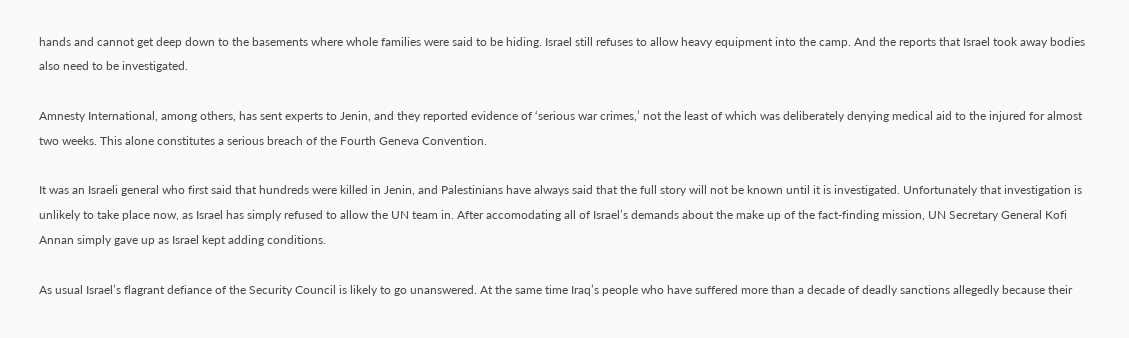hands and cannot get deep down to the basements where whole families were said to be hiding. Israel still refuses to allow heavy equipment into the camp. And the reports that Israel took away bodies also need to be investigated.

Amnesty International, among others, has sent experts to Jenin, and they reported evidence of ‘serious war crimes,’ not the least of which was deliberately denying medical aid to the injured for almost two weeks. This alone constitutes a serious breach of the Fourth Geneva Convention.

It was an Israeli general who first said that hundreds were killed in Jenin, and Palestinians have always said that the full story will not be known until it is investigated. Unfortunately that investigation is unlikely to take place now, as Israel has simply refused to allow the UN team in. After accomodating all of Israel’s demands about the make up of the fact-finding mission, UN Secretary General Kofi Annan simply gave up as Israel kept adding conditions.

As usual Israel’s flagrant defiance of the Security Council is likely to go unanswered. At the same time Iraq’s people who have suffered more than a decade of deadly sanctions allegedly because their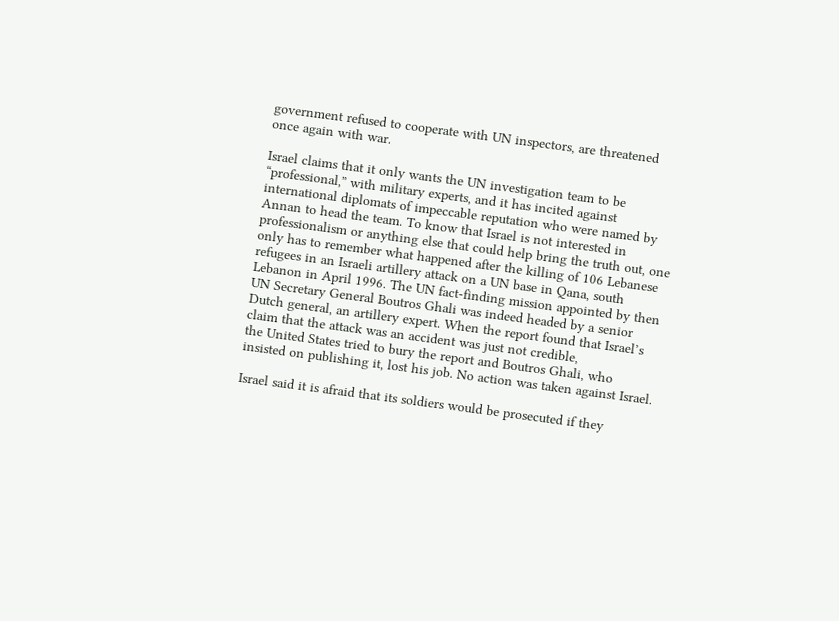government refused to cooperate with UN inspectors, are threatened once again with war.

Israel claims that it only wants the UN investigation team to be “professional,” with military experts, and it has incited against international diplomats of impeccable reputation who were named by Annan to head the team. To know that Israel is not interested in professionalism or anything else that could help bring the truth out, one only has to remember what happened after the killing of 106 Lebanese refugees in an Israeli artillery attack on a UN base in Qana, south Lebanon in April 1996. The UN fact-finding mission appointed by then UN Secretary General Boutros Ghali was indeed headed by a senior Dutch general, an artillery expert. When the report found that Israel’s claim that the attack was an accident was just not credible,
the United States tried to bury the report and Boutros Ghali, who insisted on publishing it, lost his job. No action was taken against Israel.

Israel said it is afraid that its soldiers would be prosecuted if they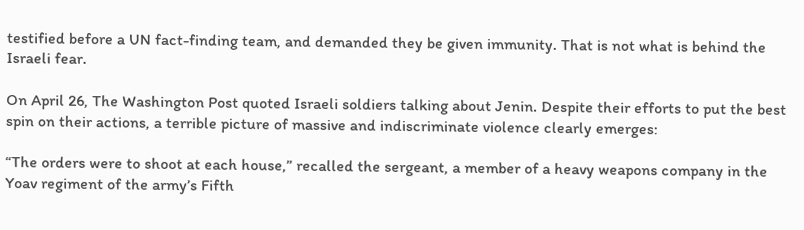testified before a UN fact-finding team, and demanded they be given immunity. That is not what is behind the Israeli fear.

On April 26, The Washington Post quoted Israeli soldiers talking about Jenin. Despite their efforts to put the best spin on their actions, a terrible picture of massive and indiscriminate violence clearly emerges:

“The orders were to shoot at each house,” recalled the sergeant, a member of a heavy weapons company in the Yoav regiment of the army’s Fifth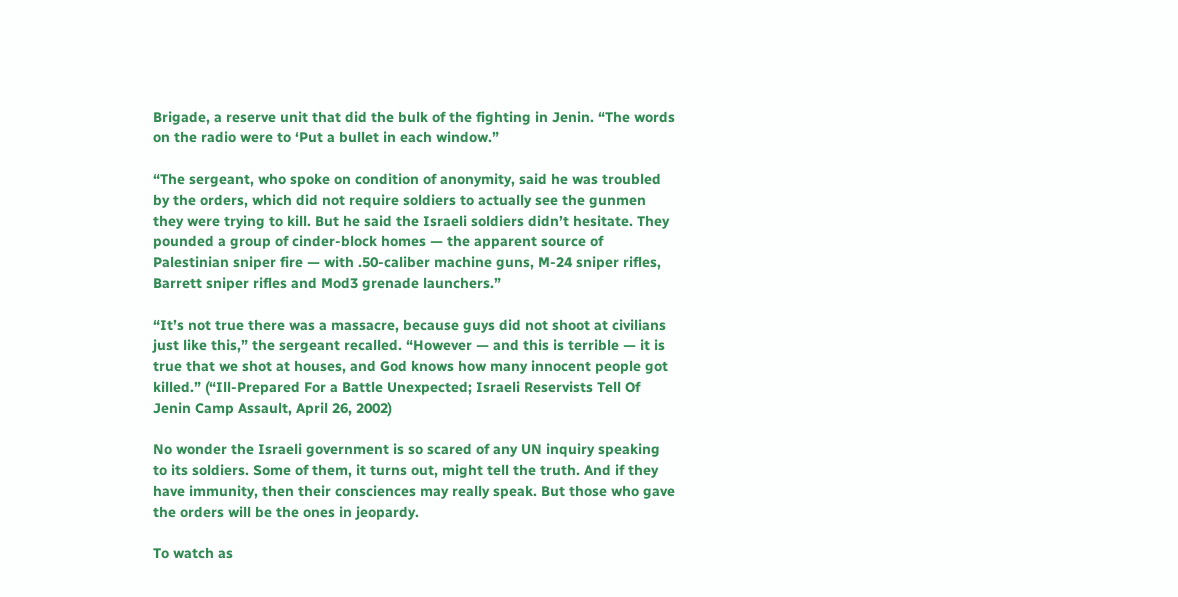Brigade, a reserve unit that did the bulk of the fighting in Jenin. “The words on the radio were to ‘Put a bullet in each window.”

“The sergeant, who spoke on condition of anonymity, said he was troubled by the orders, which did not require soldiers to actually see the gunmen they were trying to kill. But he said the Israeli soldiers didn’t hesitate. They pounded a group of cinder-block homes — the apparent source of Palestinian sniper fire — with .50-caliber machine guns, M-24 sniper rifles, Barrett sniper rifles and Mod3 grenade launchers.”

“It’s not true there was a massacre, because guys did not shoot at civilians just like this,” the sergeant recalled. “However — and this is terrible — it is true that we shot at houses, and God knows how many innocent people got killed.” (“Ill-Prepared For a Battle Unexpected; Israeli Reservists Tell Of Jenin Camp Assault, April 26, 2002)

No wonder the Israeli government is so scared of any UN inquiry speaking to its soldiers. Some of them, it turns out, might tell the truth. And if they have immunity, then their consciences may really speak. But those who gave the orders will be the ones in jeopardy.

To watch as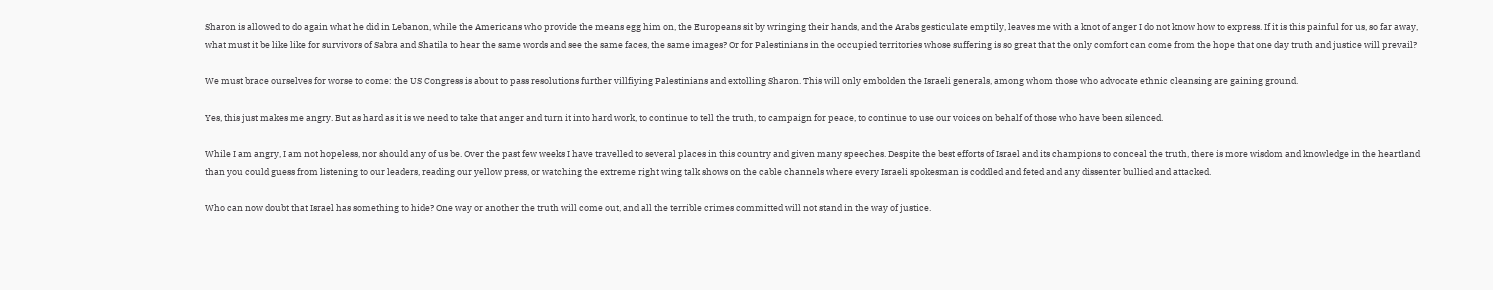Sharon is allowed to do again what he did in Lebanon, while the Americans who provide the means egg him on, the Europeans sit by wringing their hands, and the Arabs gesticulate emptily, leaves me with a knot of anger I do not know how to express. If it is this painful for us, so far away, what must it be like like for survivors of Sabra and Shatila to hear the same words and see the same faces, the same images? Or for Palestinians in the occupied territories whose suffering is so great that the only comfort can come from the hope that one day truth and justice will prevail?

We must brace ourselves for worse to come: the US Congress is about to pass resolutions further villfiying Palestinians and extolling Sharon. This will only embolden the Israeli generals, among whom those who advocate ethnic cleansing are gaining ground.

Yes, this just makes me angry. But as hard as it is we need to take that anger and turn it into hard work, to continue to tell the truth, to campaign for peace, to continue to use our voices on behalf of those who have been silenced.

While I am angry, I am not hopeless, nor should any of us be. Over the past few weeks I have travelled to several places in this country and given many speeches. Despite the best efforts of Israel and its champions to conceal the truth, there is more wisdom and knowledge in the heartland than you could guess from listening to our leaders, reading our yellow press, or watching the extreme right wing talk shows on the cable channels where every Israeli spokesman is coddled and feted and any dissenter bullied and attacked.

Who can now doubt that Israel has something to hide? One way or another the truth will come out, and all the terrible crimes committed will not stand in the way of justice.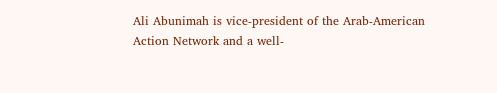Ali Abunimah is vice-president of the Arab-American Action Network and a well-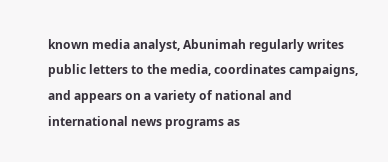known media analyst, Abunimah regularly writes public letters to the media, coordinates campaigns, and appears on a variety of national and international news programs as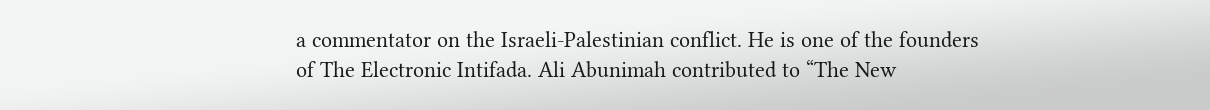a commentator on the Israeli-Palestinian conflict. He is one of the founders of The Electronic Intifada. Ali Abunimah contributed to “The New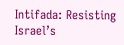Intifada: Resisting Israel’s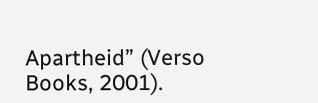Apartheid” (Verso Books, 2001).